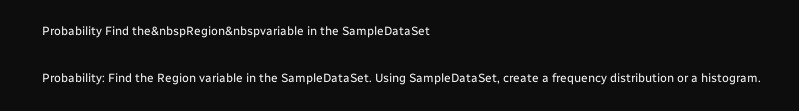Probability Find the&nbspRegion&nbspvariable in the SampleDataSet

Probability: Find the Region variable in the SampleDataSet. Using SampleDataSet, create a frequency distribution or a histogram.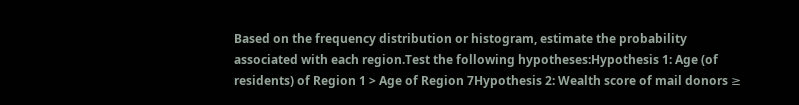Based on the frequency distribution or histogram, estimate the probability associated with each region.Test the following hypotheses:Hypothesis 1: Age (of residents) of Region 1 > Age of Region 7Hypothesis 2: Wealth score of mail donors ≥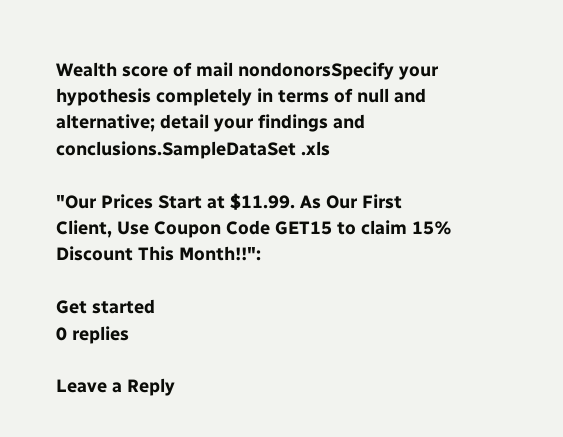Wealth score of mail nondonorsSpecify your hypothesis completely in terms of null and alternative; detail your findings and conclusions.SampleDataSet .xls

"Our Prices Start at $11.99. As Our First Client, Use Coupon Code GET15 to claim 15% Discount This Month!!":

Get started
0 replies

Leave a Reply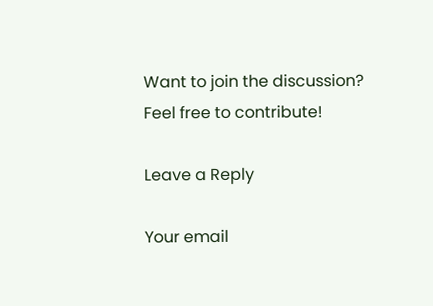Want to join the discussion?
Feel free to contribute!

Leave a Reply

Your email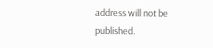address will not be published.